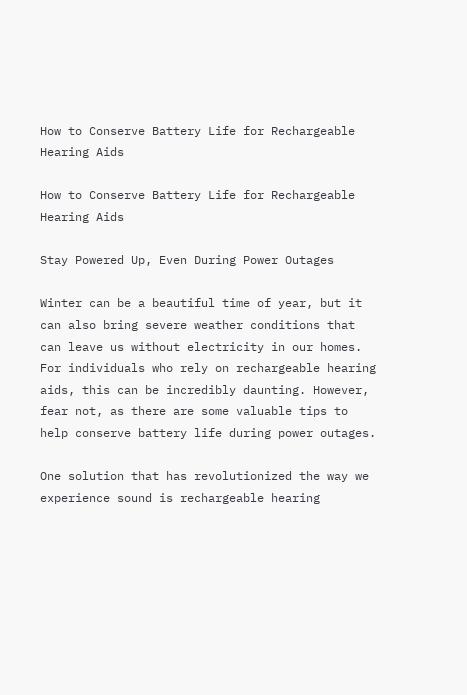How to Conserve Battery Life for Rechargeable Hearing Aids

How to Conserve Battery Life for Rechargeable Hearing Aids

Stay Powered Up, Even During Power Outages

Winter can be a beautiful time of year, but it can also bring severe weather conditions that can leave us without electricity in our homes. For individuals who rely on rechargeable hearing aids, this can be incredibly daunting. However, fear not, as there are some valuable tips to help conserve battery life during power outages.

One solution that has revolutionized the way we experience sound is rechargeable hearing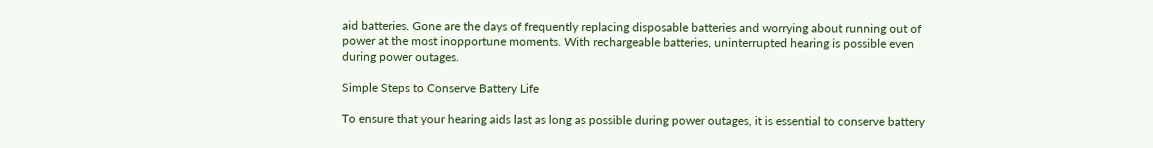aid batteries. Gone are the days of frequently replacing disposable batteries and worrying about running out of power at the most inopportune moments. With rechargeable batteries, uninterrupted hearing is possible even during power outages.

Simple Steps to Conserve Battery Life

To ensure that your hearing aids last as long as possible during power outages, it is essential to conserve battery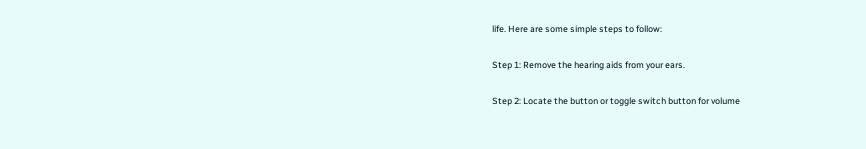life. Here are some simple steps to follow:

Step 1: Remove the hearing aids from your ears.

Step 2: Locate the button or toggle switch button for volume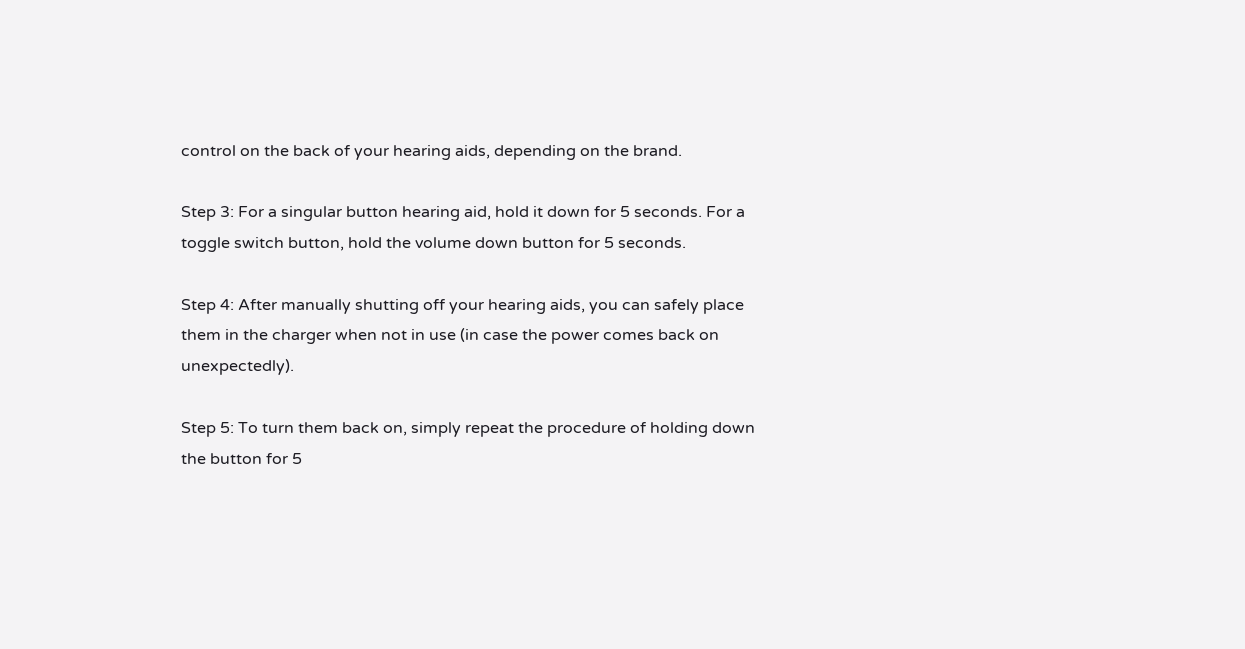control on the back of your hearing aids, depending on the brand.

Step 3: For a singular button hearing aid, hold it down for 5 seconds. For a toggle switch button, hold the volume down button for 5 seconds.

Step 4: After manually shutting off your hearing aids, you can safely place them in the charger when not in use (in case the power comes back on unexpectedly).

Step 5: To turn them back on, simply repeat the procedure of holding down the button for 5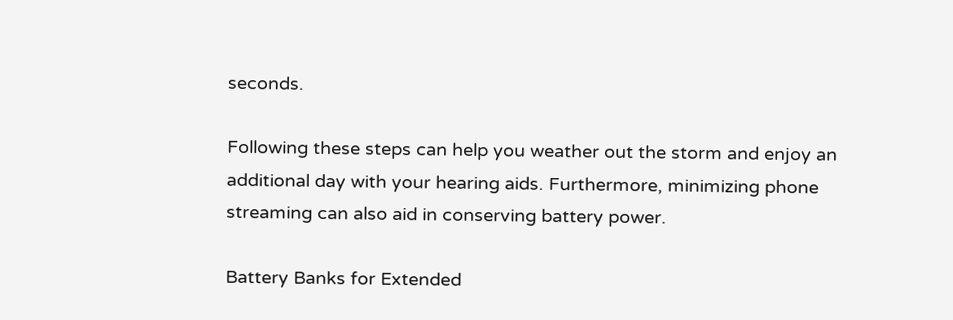seconds.

Following these steps can help you weather out the storm and enjoy an additional day with your hearing aids. Furthermore, minimizing phone streaming can also aid in conserving battery power.

Battery Banks for Extended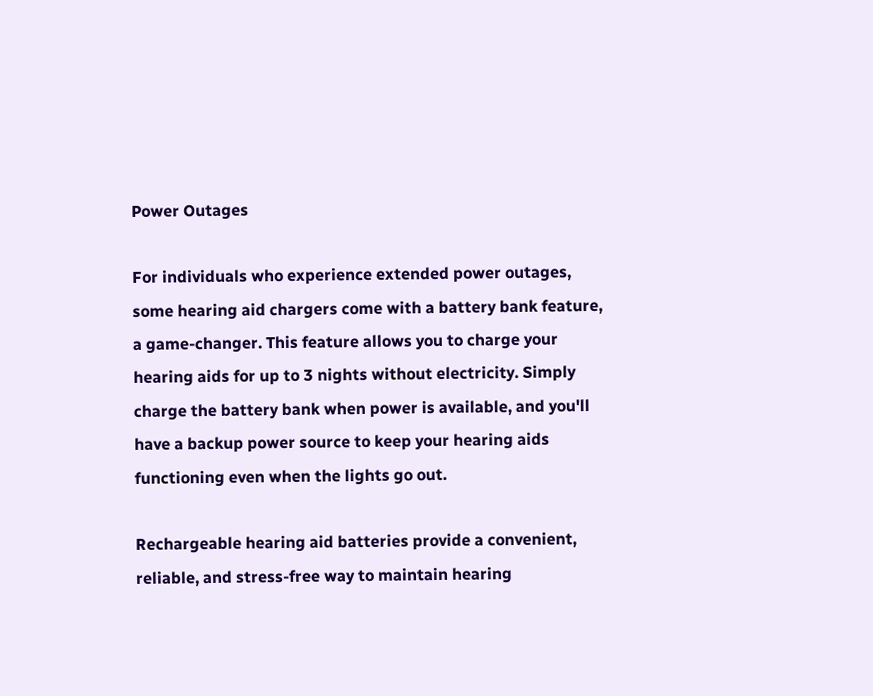Power Outages

For individuals who experience extended power outages, some hearing aid chargers come with a battery bank feature, a game-changer. This feature allows you to charge your hearing aids for up to 3 nights without electricity. Simply charge the battery bank when power is available, and you'll have a backup power source to keep your hearing aids functioning even when the lights go out.

Rechargeable hearing aid batteries provide a convenient, reliable, and stress-free way to maintain hearing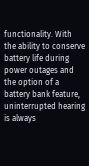functionality. With the ability to conserve battery life during power outages and the option of a battery bank feature, uninterrupted hearing is always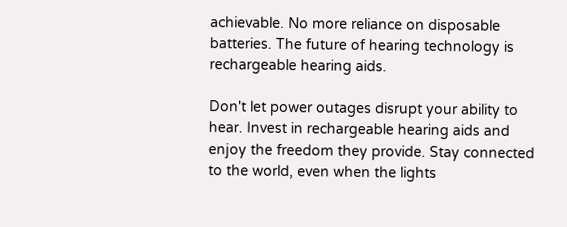achievable. No more reliance on disposable batteries. The future of hearing technology is rechargeable hearing aids.

Don't let power outages disrupt your ability to hear. Invest in rechargeable hearing aids and enjoy the freedom they provide. Stay connected to the world, even when the lights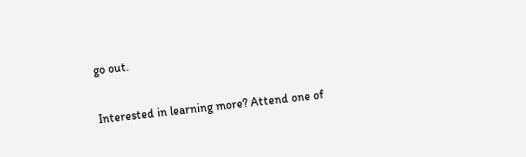go out.

Interested in learning more? Attend one of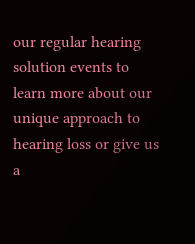our regular hearing solution events to learn more about our unique approach to hearing loss or give us a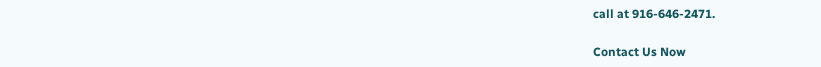call at 916-646-2471.

Contact Us Now